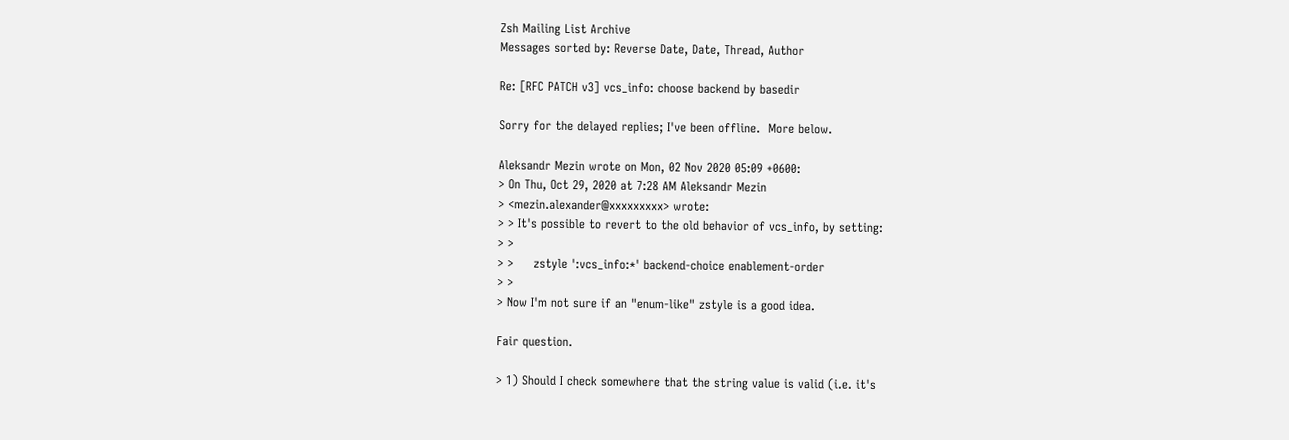Zsh Mailing List Archive
Messages sorted by: Reverse Date, Date, Thread, Author

Re: [RFC PATCH v3] vcs_info: choose backend by basedir

Sorry for the delayed replies; I've been offline.  More below.

Aleksandr Mezin wrote on Mon, 02 Nov 2020 05:09 +0600:
> On Thu, Oct 29, 2020 at 7:28 AM Aleksandr Mezin
> <mezin.alexander@xxxxxxxxx> wrote:
> > It's possible to revert to the old behavior of vcs_info, by setting:
> >
> >     zstyle ':vcs_info:*' backend-choice enablement-order
> >
> Now I'm not sure if an "enum-like" zstyle is a good idea.

Fair question.

> 1) Should I check somewhere that the string value is valid (i.e. it's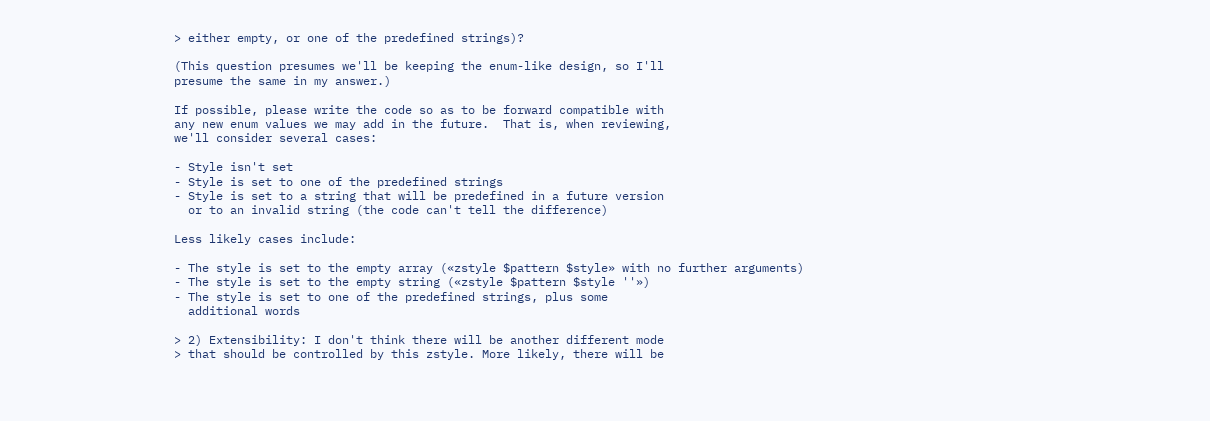> either empty, or one of the predefined strings)?

(This question presumes we'll be keeping the enum-like design, so I'll
presume the same in my answer.)

If possible, please write the code so as to be forward compatible with
any new enum values we may add in the future.  That is, when reviewing,
we'll consider several cases:

- Style isn't set
- Style is set to one of the predefined strings
- Style is set to a string that will be predefined in a future version
  or to an invalid string (the code can't tell the difference)

Less likely cases include:

- The style is set to the empty array («zstyle $pattern $style» with no further arguments)
- The style is set to the empty string («zstyle $pattern $style ''»)
- The style is set to one of the predefined strings, plus some
  additional words

> 2) Extensibility: I don't think there will be another different mode
> that should be controlled by this zstyle. More likely, there will be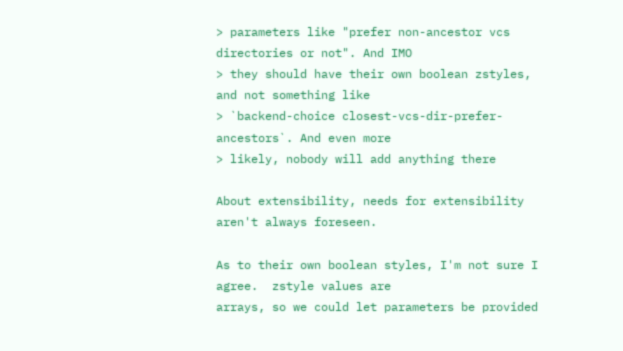> parameters like "prefer non-ancestor vcs directories or not". And IMO
> they should have their own boolean zstyles, and not something like
> `backend-choice closest-vcs-dir-prefer-ancestors`. And even more
> likely, nobody will add anything there

About extensibility, needs for extensibility aren't always foreseen.

As to their own boolean styles, I'm not sure I agree.  zstyle values are
arrays, so we could let parameters be provided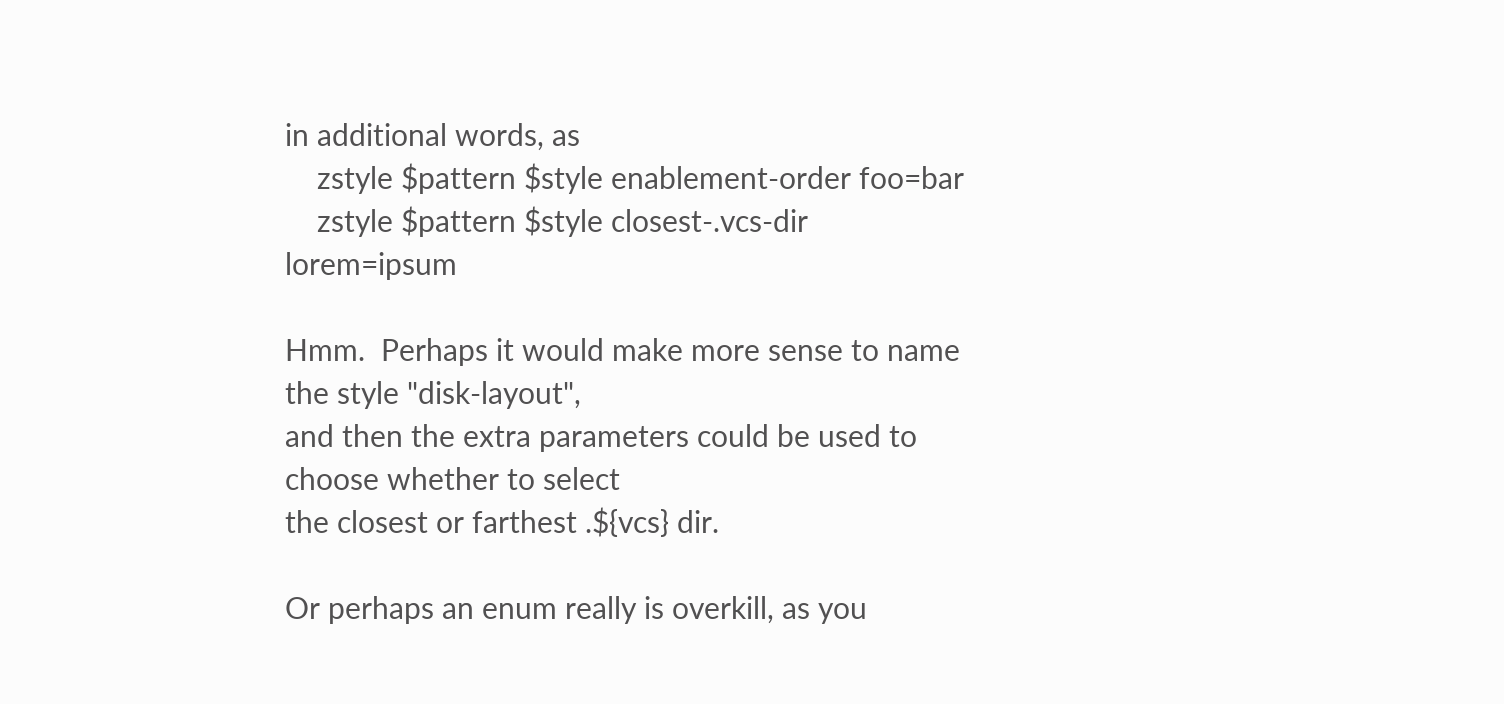in additional words, as
    zstyle $pattern $style enablement-order foo=bar
    zstyle $pattern $style closest-.vcs-dir lorem=ipsum

Hmm.  Perhaps it would make more sense to name the style "disk-layout",
and then the extra parameters could be used to choose whether to select
the closest or farthest .${vcs} dir.

Or perhaps an enum really is overkill, as you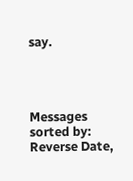say.




Messages sorted by: Reverse Date,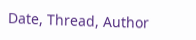Date, Thread, Author